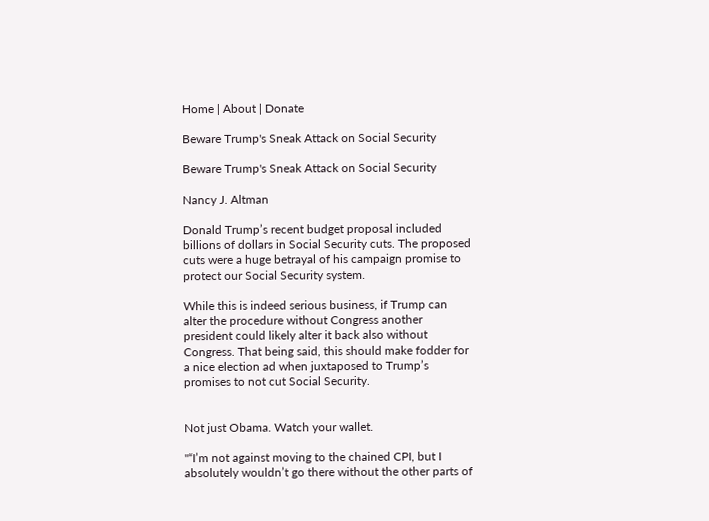Home | About | Donate

Beware Trump's Sneak Attack on Social Security

Beware Trump's Sneak Attack on Social Security

Nancy J. Altman

Donald Trump’s recent budget proposal included billions of dollars in Social Security cuts. The proposed cuts were a huge betrayal of his campaign promise to protect our Social Security system.

While this is indeed serious business, if Trump can alter the procedure without Congress another president could likely alter it back also without Congress. That being said, this should make fodder for a nice election ad when juxtaposed to Trump’s promises to not cut Social Security.


Not just Obama. Watch your wallet.

"“I’m not against moving to the chained CPI, but I absolutely wouldn’t go there without the other parts of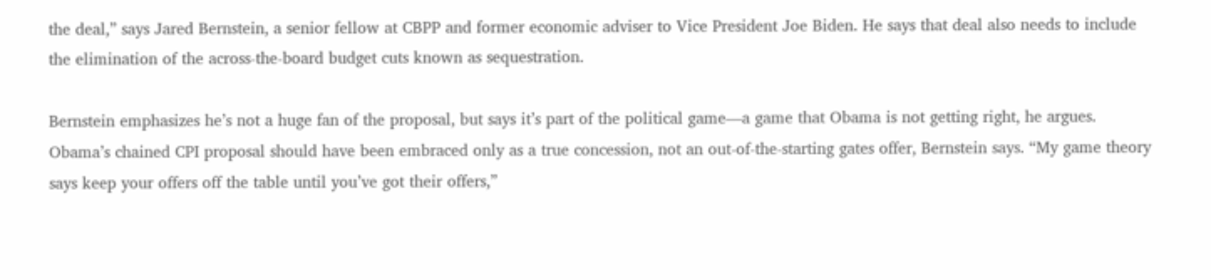the deal,” says Jared Bernstein, a senior fellow at CBPP and former economic adviser to Vice President Joe Biden. He says that deal also needs to include the elimination of the across-the-board budget cuts known as sequestration.

Bernstein emphasizes he’s not a huge fan of the proposal, but says it’s part of the political game—a game that Obama is not getting right, he argues. Obama’s chained CPI proposal should have been embraced only as a true concession, not an out-of-the-starting gates offer, Bernstein says. “My game theory says keep your offers off the table until you’ve got their offers,”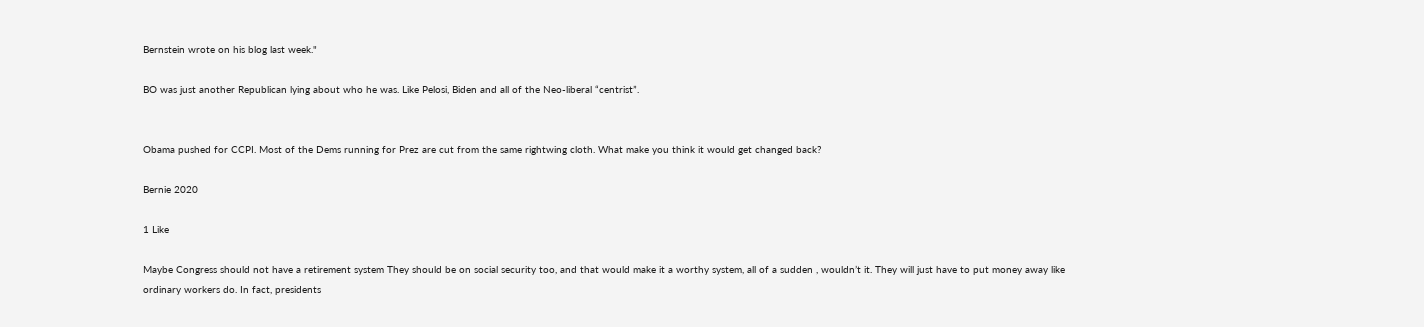Bernstein wrote on his blog last week."

BO was just another Republican lying about who he was. Like Pelosi, Biden and all of the Neo-liberal “centrist”.


Obama pushed for CCPI. Most of the Dems running for Prez are cut from the same rightwing cloth. What make you think it would get changed back?

Bernie 2020

1 Like

Maybe Congress should not have a retirement system They should be on social security too, and that would make it a worthy system, all of a sudden , wouldn’t it. They will just have to put money away like ordinary workers do. In fact, presidents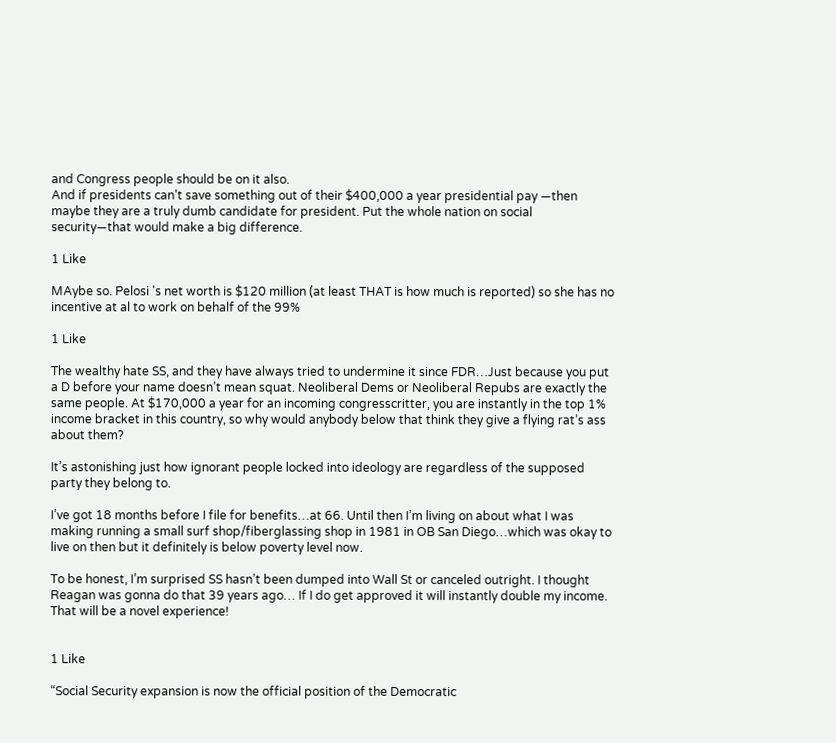and Congress people should be on it also.
And if presidents can’t save something out of their $400,000 a year presidential pay —then maybe they are a truly dumb candidate for president. Put the whole nation on social security—that would make a big difference.

1 Like

MAybe so. Pelosi 's net worth is $120 million (at least THAT is how much is reported) so she has no incentive at al to work on behalf of the 99%

1 Like

The wealthy hate SS, and they have always tried to undermine it since FDR…Just because you put a D before your name doesn’t mean squat. Neoliberal Dems or Neoliberal Repubs are exactly the same people. At $170,000 a year for an incoming congresscritter, you are instantly in the top 1% income bracket in this country, so why would anybody below that think they give a flying rat’s ass about them?

It’s astonishing just how ignorant people locked into ideology are regardless of the supposed party they belong to.

I’ve got 18 months before I file for benefits…at 66. Until then I’m living on about what I was making running a small surf shop/fiberglassing shop in 1981 in OB San Diego…which was okay to live on then but it definitely is below poverty level now.

To be honest, I’m surprised SS hasn’t been dumped into Wall St or canceled outright. I thought Reagan was gonna do that 39 years ago… If I do get approved it will instantly double my income. That will be a novel experience!


1 Like

“Social Security expansion is now the official position of the Democratic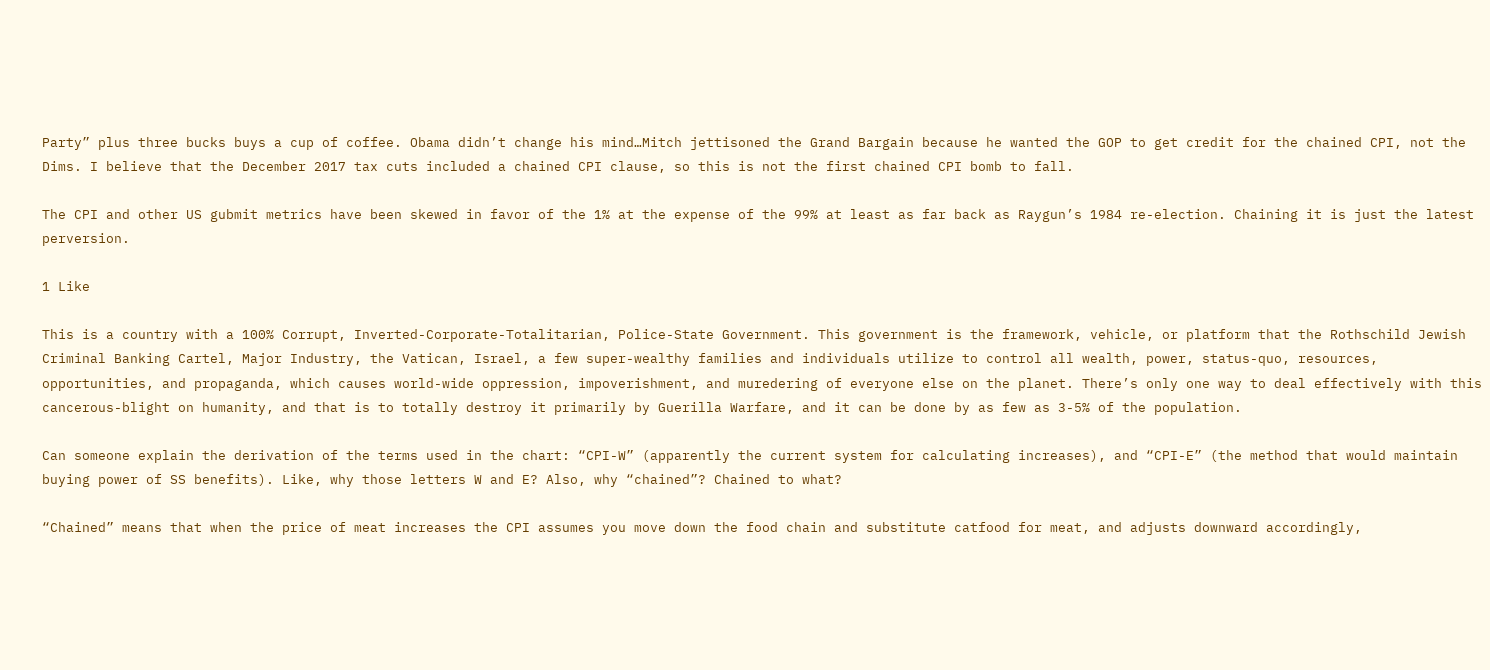Party” plus three bucks buys a cup of coffee. Obama didn’t change his mind…Mitch jettisoned the Grand Bargain because he wanted the GOP to get credit for the chained CPI, not the Dims. I believe that the December 2017 tax cuts included a chained CPI clause, so this is not the first chained CPI bomb to fall.

The CPI and other US gubmit metrics have been skewed in favor of the 1% at the expense of the 99% at least as far back as Raygun’s 1984 re-election. Chaining it is just the latest perversion.

1 Like

This is a country with a 100% Corrupt, Inverted-Corporate-Totalitarian, Police-State Government. This government is the framework, vehicle, or platform that the Rothschild Jewish Criminal Banking Cartel, Major Industry, the Vatican, Israel, a few super-wealthy families and individuals utilize to control all wealth, power, status-quo, resources, opportunities, and propaganda, which causes world-wide oppression, impoverishment, and muredering of everyone else on the planet. There’s only one way to deal effectively with this cancerous-blight on humanity, and that is to totally destroy it primarily by Guerilla Warfare, and it can be done by as few as 3-5% of the population.

Can someone explain the derivation of the terms used in the chart: “CPI-W” (apparently the current system for calculating increases), and “CPI-E” (the method that would maintain buying power of SS benefits). Like, why those letters W and E? Also, why “chained”? Chained to what?

“Chained” means that when the price of meat increases the CPI assumes you move down the food chain and substitute catfood for meat, and adjusts downward accordingly,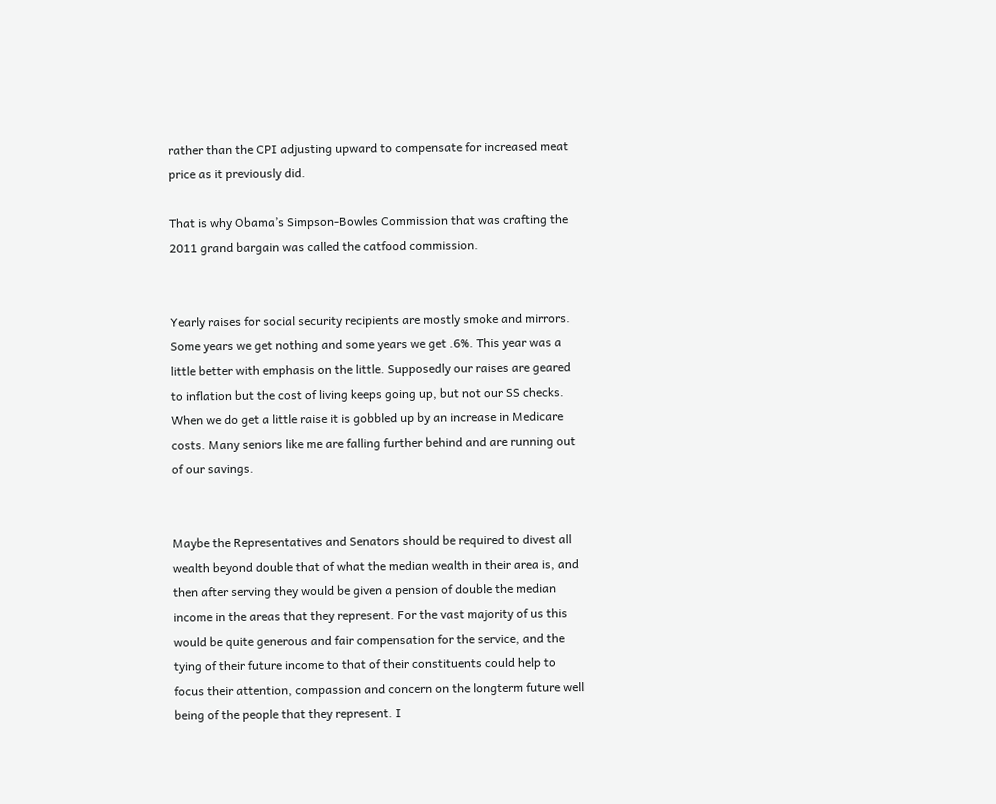rather than the CPI adjusting upward to compensate for increased meat price as it previously did.

That is why Obama’s Simpson-Bowles Commission that was crafting the 2011 grand bargain was called the catfood commission.


Yearly raises for social security recipients are mostly smoke and mirrors. Some years we get nothing and some years we get .6%. This year was a little better with emphasis on the little. Supposedly our raises are geared to inflation but the cost of living keeps going up, but not our SS checks. When we do get a little raise it is gobbled up by an increase in Medicare costs. Many seniors like me are falling further behind and are running out of our savings.


Maybe the Representatives and Senators should be required to divest all wealth beyond double that of what the median wealth in their area is, and then after serving they would be given a pension of double the median income in the areas that they represent. For the vast majority of us this would be quite generous and fair compensation for the service, and the tying of their future income to that of their constituents could help to focus their attention, compassion and concern on the longterm future well being of the people that they represent. I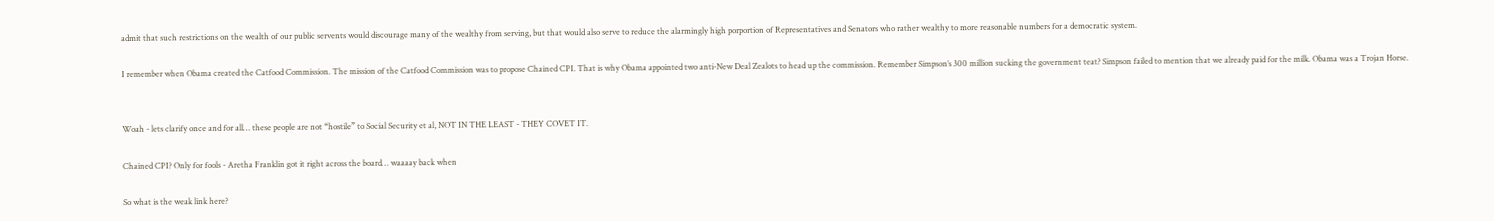admit that such restrictions on the wealth of our public servents would discourage many of the wealthy from serving, but that would also serve to reduce the alarmingly high porportion of Representatives and Senators who rather wealthy to more reasonable numbers for a democratic system.

I remember when Obama created the Catfood Commission. The mission of the Catfood Commission was to propose Chained CPI. That is why Obama appointed two anti-New Deal Zealots to head up the commission. Remember Simpson’s 300 million sucking the government teat? Simpson failed to mention that we already paid for the milk. Obama was a Trojan Horse.


Woah - lets clarify once and for all… these people are not “hostile” to Social Security et al, NOT IN THE LEAST - THEY COVET IT.

Chained CPI? Only for fools - Aretha Franklin got it right across the board… waaaay back when

So what is the weak link here?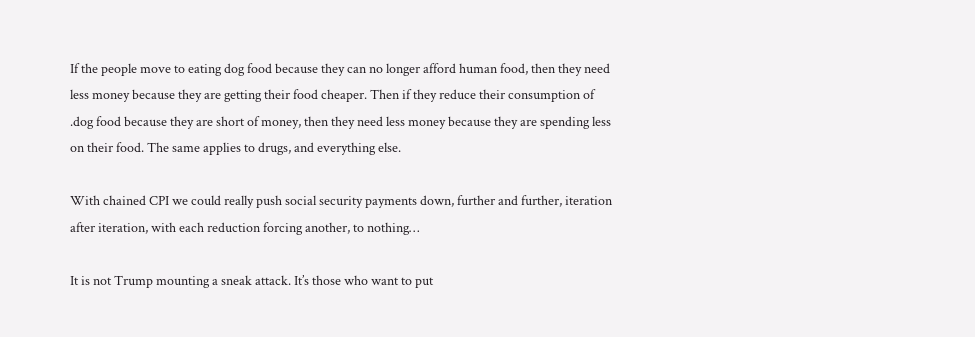If the people move to eating dog food because they can no longer afford human food, then they need less money because they are getting their food cheaper. Then if they reduce their consumption of .dog food because they are short of money, then they need less money because they are spending less on their food. The same applies to drugs, and everything else.

With chained CPI we could really push social security payments down, further and further, iteration after iteration, with each reduction forcing another, to nothing…

It is not Trump mounting a sneak attack. It’s those who want to put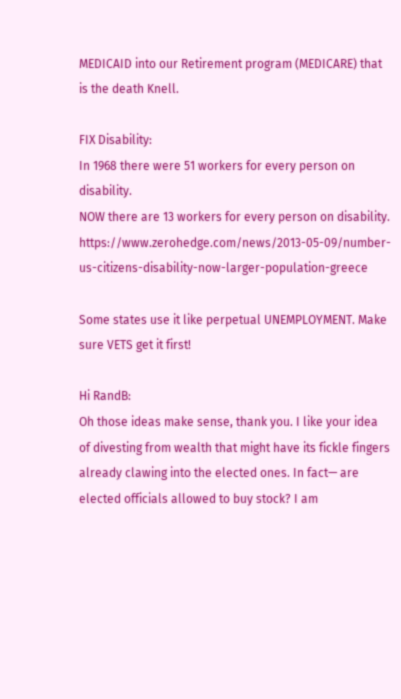MEDICAID into our Retirement program (MEDICARE) that is the death Knell.

FIX Disability:
In 1968 there were 51 workers for every person on disability.
NOW there are 13 workers for every person on disability. https://www.zerohedge.com/news/2013-05-09/number-us-citizens-disability-now-larger-population-greece

Some states use it like perpetual UNEMPLOYMENT. Make sure VETS get it first!

Hi RandB:
Oh those ideas make sense, thank you. I like your idea of divesting from wealth that might have its fickle fingers already clawing into the elected ones. In fact— are elected officials allowed to buy stock? I am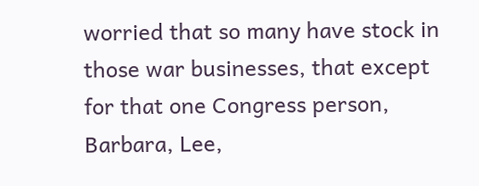worried that so many have stock in those war businesses, that except for that one Congress person, Barbara, Lee,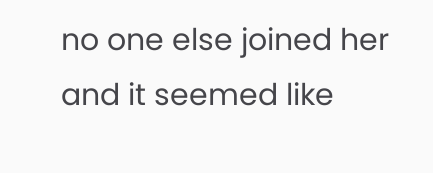no one else joined her and it seemed like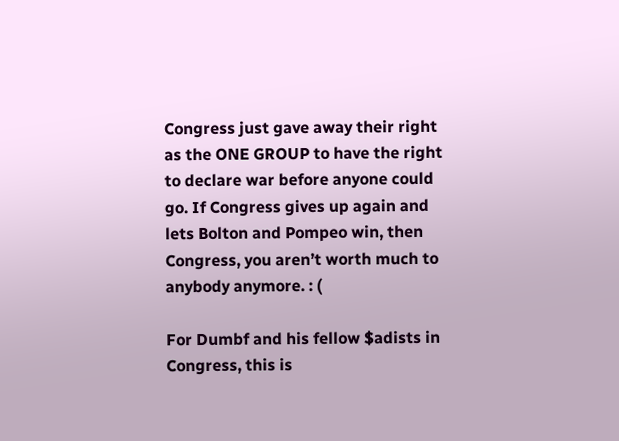Congress just gave away their right as the ONE GROUP to have the right to declare war before anyone could go. If Congress gives up again and lets Bolton and Pompeo win, then Congress, you aren’t worth much to anybody anymore. : (

For Dumbf and his fellow $adists in Congress, this is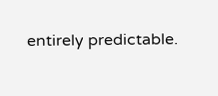entirely predictable.